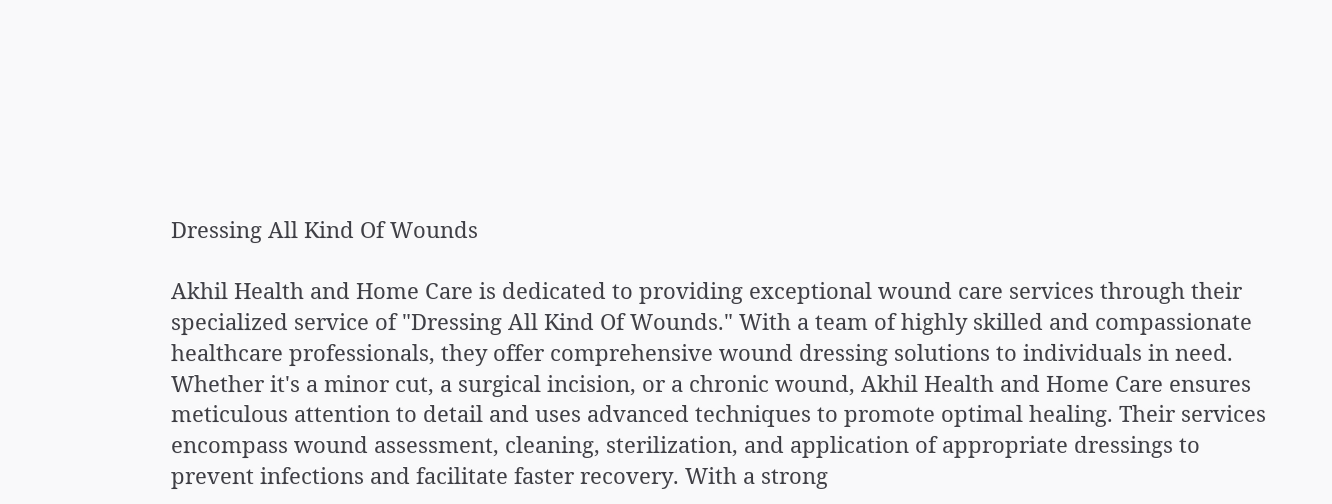Dressing All Kind Of Wounds

Akhil Health and Home Care is dedicated to providing exceptional wound care services through their specialized service of "Dressing All Kind Of Wounds." With a team of highly skilled and compassionate healthcare professionals, they offer comprehensive wound dressing solutions to individuals in need. Whether it's a minor cut, a surgical incision, or a chronic wound, Akhil Health and Home Care ensures meticulous attention to detail and uses advanced techniques to promote optimal healing. Their services encompass wound assessment, cleaning, sterilization, and application of appropriate dressings to prevent infections and facilitate faster recovery. With a strong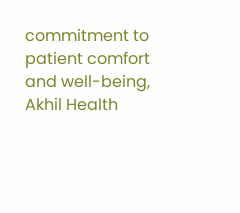commitment to patient comfort and well-being, Akhil Health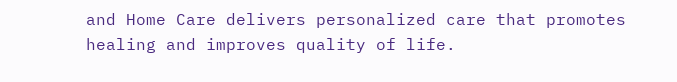and Home Care delivers personalized care that promotes healing and improves quality of life.